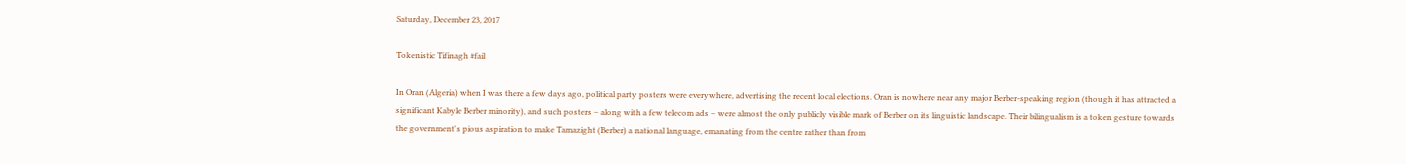Saturday, December 23, 2017

Tokenistic Tifinagh #fail

In Oran (Algeria) when I was there a few days ago, political party posters were everywhere, advertising the recent local elections. Oran is nowhere near any major Berber-speaking region (though it has attracted a significant Kabyle Berber minority), and such posters – along with a few telecom ads – were almost the only publicly visible mark of Berber on its linguistic landscape. Their bilingualism is a token gesture towards the government's pious aspiration to make Tamazight (Berber) a national language, emanating from the centre rather than from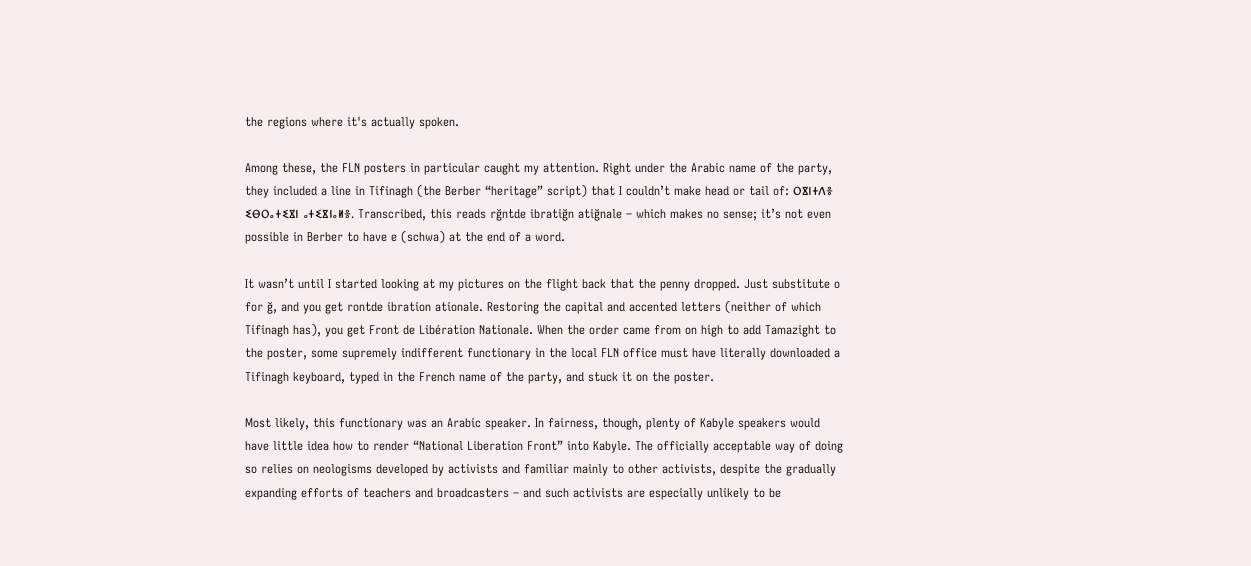the regions where it's actually spoken.

Among these, the FLN posters in particular caught my attention. Right under the Arabic name of the party, they included a line in Tifinagh (the Berber “heritage” script) that I couldn’t make head or tail of: ⵔⴵⵏⵜⴷⴻ ⵉⴱⵔⴰⵜⵉⴵⵏ ⴰⵜⵉⴵⵏⴰⵍⴻ. Transcribed, this reads rğntde ibratiğn atiğnale – which makes no sense; it’s not even possible in Berber to have e (schwa) at the end of a word.

It wasn’t until I started looking at my pictures on the flight back that the penny dropped. Just substitute o for ğ, and you get rontde ibration ationale. Restoring the capital and accented letters (neither of which Tifinagh has), you get Front de Libération Nationale. When the order came from on high to add Tamazight to the poster, some supremely indifferent functionary in the local FLN office must have literally downloaded a Tifinagh keyboard, typed in the French name of the party, and stuck it on the poster.

Most likely, this functionary was an Arabic speaker. In fairness, though, plenty of Kabyle speakers would have little idea how to render “National Liberation Front” into Kabyle. The officially acceptable way of doing so relies on neologisms developed by activists and familiar mainly to other activists, despite the gradually expanding efforts of teachers and broadcasters – and such activists are especially unlikely to be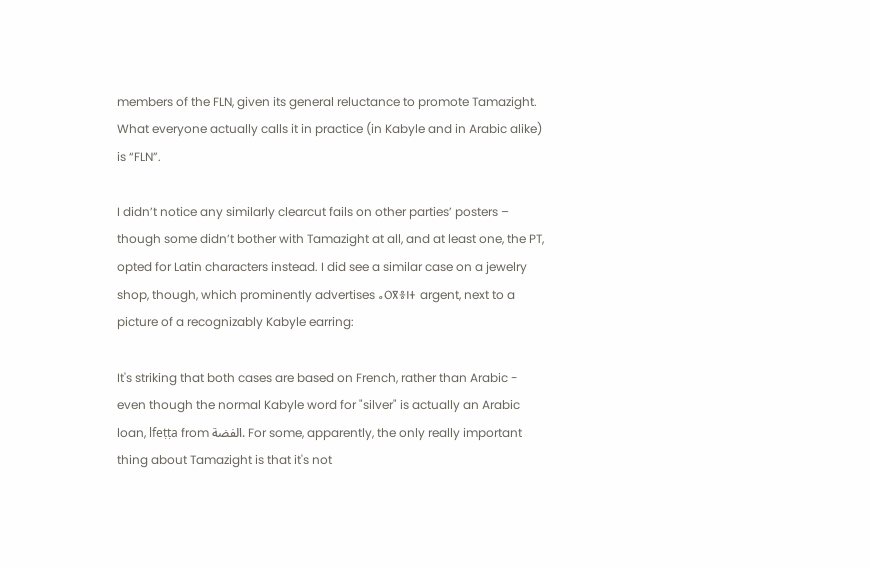members of the FLN, given its general reluctance to promote Tamazight. What everyone actually calls it in practice (in Kabyle and in Arabic alike) is “FLN”.

I didn’t notice any similarly clearcut fails on other parties’ posters – though some didn’t bother with Tamazight at all, and at least one, the PT, opted for Latin characters instead. I did see a similar case on a jewelry shop, though, which prominently advertises ⴰⵔⴳⴻⵏⵜ argent, next to a picture of a recognizably Kabyle earring:

It's striking that both cases are based on French, rather than Arabic - even though the normal Kabyle word for "silver" is actually an Arabic loan, lfeṭṭa from الفضة. For some, apparently, the only really important thing about Tamazight is that it's not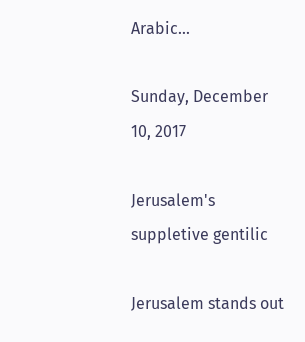Arabic...

Sunday, December 10, 2017

Jerusalem's suppletive gentilic

Jerusalem stands out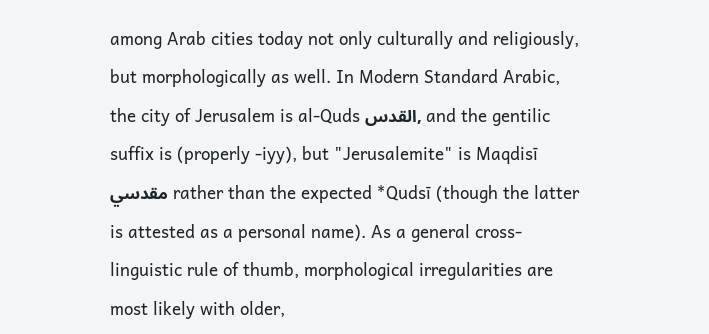among Arab cities today not only culturally and religiously, but morphologically as well. In Modern Standard Arabic, the city of Jerusalem is al-Quds القدس, and the gentilic suffix is (properly -iyy), but "Jerusalemite" is Maqdisī مقدسي rather than the expected *Qudsī (though the latter is attested as a personal name). As a general cross-linguistic rule of thumb, morphological irregularities are most likely with older,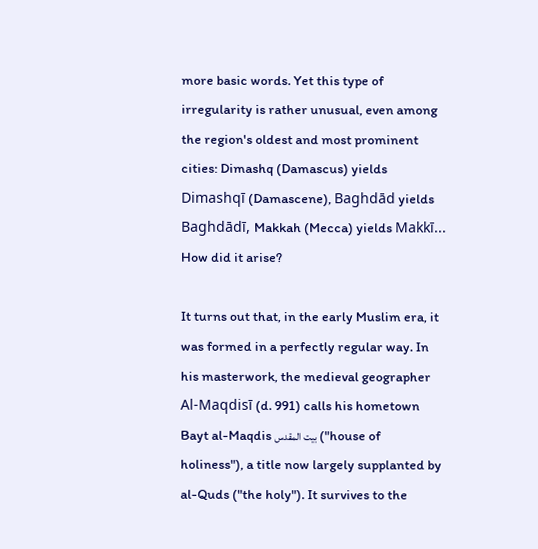more basic words. Yet this type of irregularity is rather unusual, even among the region's oldest and most prominent cities: Dimashq (Damascus) yields Dimashqī (Damascene), Baghdād yields Baghdādī, Makkah (Mecca) yields Makkī... How did it arise?

It turns out that, in the early Muslim era, it was formed in a perfectly regular way. In his masterwork, the medieval geographer Al-Maqdisī (d. 991) calls his hometown Bayt al-Maqdis بيت المقدس ("house of holiness"), a title now largely supplanted by al-Quds ("the holy"). It survives to the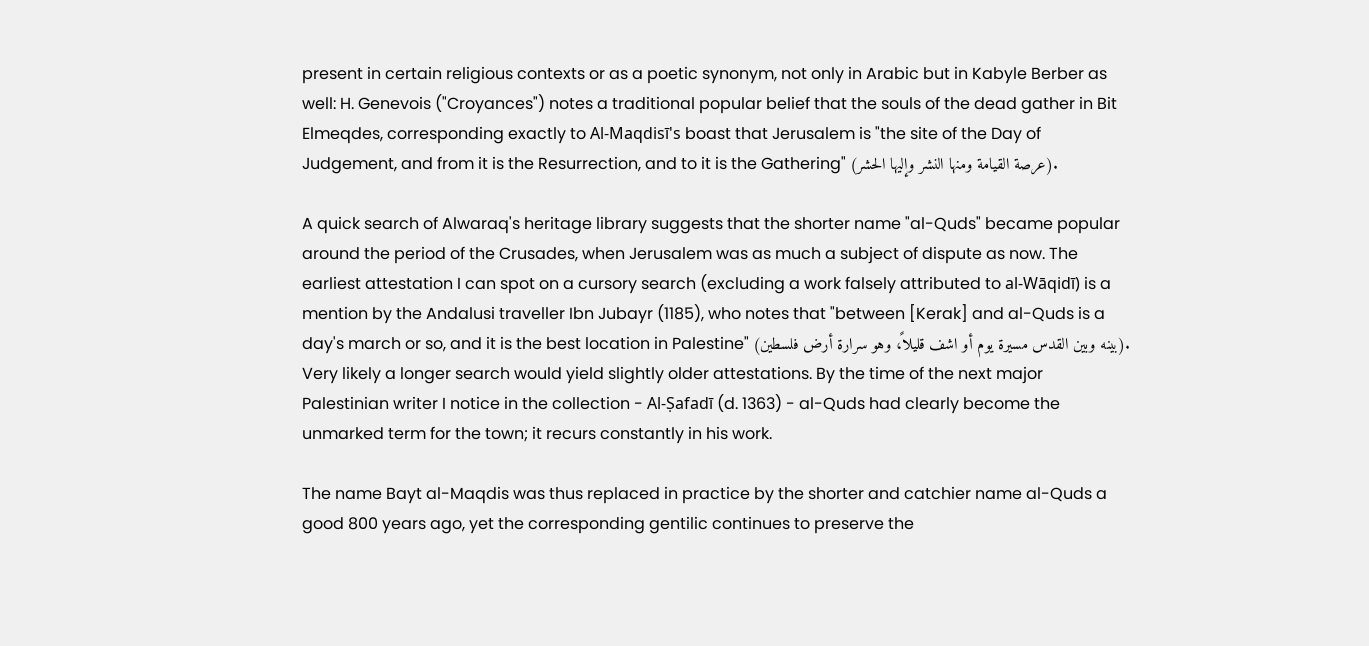present in certain religious contexts or as a poetic synonym, not only in Arabic but in Kabyle Berber as well: H. Genevois ("Croyances") notes a traditional popular belief that the souls of the dead gather in Bit Elmeqdes, corresponding exactly to Al-Maqdisī's boast that Jerusalem is "the site of the Day of Judgement, and from it is the Resurrection, and to it is the Gathering" (عرصة القيامة ومنها النشر وإليها الحشر).

A quick search of Alwaraq's heritage library suggests that the shorter name "al-Quds" became popular around the period of the Crusades, when Jerusalem was as much a subject of dispute as now. The earliest attestation I can spot on a cursory search (excluding a work falsely attributed to al-Wāqidī) is a mention by the Andalusi traveller Ibn Jubayr (1185), who notes that "between [Kerak] and al-Quds is a day's march or so, and it is the best location in Palestine" (بينه وبين القدس مسيرة يوم أو اشف قليلاً، وهو سرارة أرض فلسطين). Very likely a longer search would yield slightly older attestations. By the time of the next major Palestinian writer I notice in the collection - Al-Ṣafadī (d. 1363) - al-Quds had clearly become the unmarked term for the town; it recurs constantly in his work.

The name Bayt al-Maqdis was thus replaced in practice by the shorter and catchier name al-Quds a good 800 years ago, yet the corresponding gentilic continues to preserve the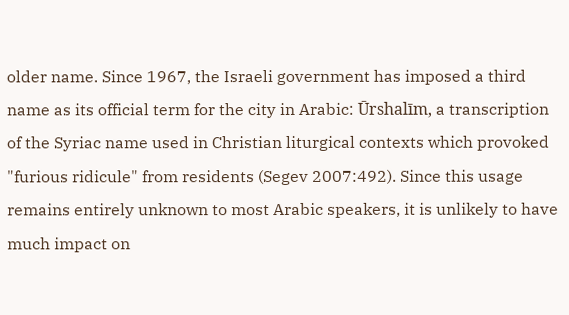older name. Since 1967, the Israeli government has imposed a third name as its official term for the city in Arabic: Ūrshalīm, a transcription of the Syriac name used in Christian liturgical contexts which provoked "furious ridicule" from residents (Segev 2007:492). Since this usage remains entirely unknown to most Arabic speakers, it is unlikely to have much impact on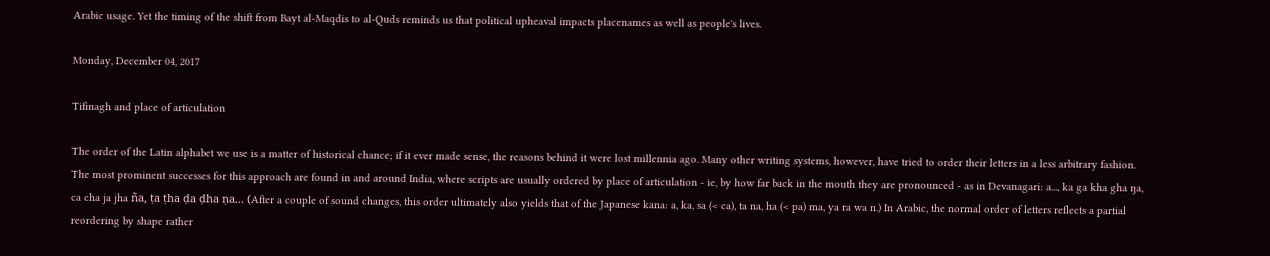Arabic usage. Yet the timing of the shift from Bayt al-Maqdis to al-Quds reminds us that political upheaval impacts placenames as well as people's lives.

Monday, December 04, 2017

Tifinagh and place of articulation

The order of the Latin alphabet we use is a matter of historical chance; if it ever made sense, the reasons behind it were lost millennia ago. Many other writing systems, however, have tried to order their letters in a less arbitrary fashion. The most prominent successes for this approach are found in and around India, where scripts are usually ordered by place of articulation - ie, by how far back in the mouth they are pronounced - as in Devanagari: a..., ka ga kha gha ŋa, ca cha ja jha ña, ṭa ṭha ḍa ḍha ṇa... (After a couple of sound changes, this order ultimately also yields that of the Japanese kana: a, ka, sa (< ca), ta na, ha (< pa) ma, ya ra wa n.) In Arabic, the normal order of letters reflects a partial reordering by shape rather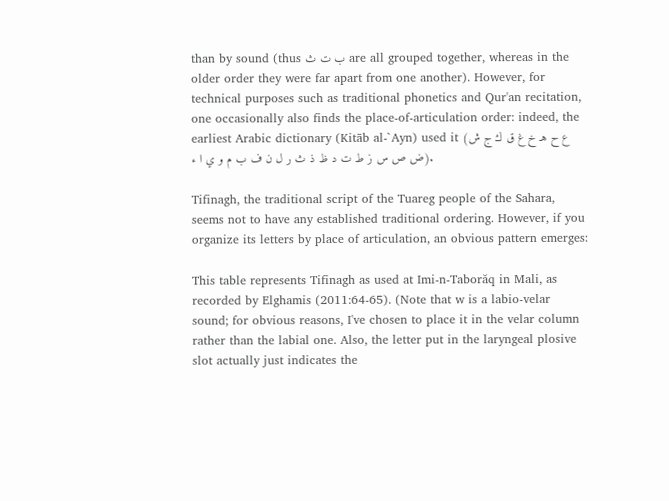than by sound (thus ب ت ث are all grouped together, whereas in the older order they were far apart from one another). However, for technical purposes such as traditional phonetics and Qur'an recitation, one occasionally also finds the place-of-articulation order: indeed, the earliest Arabic dictionary (Kitāb al-`Ayn) used it (ع ح هـ خ غ ق ك ج ش ض ص س ز ط ت د ظ ذ ث ر ل ن ف ب م و ي ا ء).

Tifinagh, the traditional script of the Tuareg people of the Sahara, seems not to have any established traditional ordering. However, if you organize its letters by place of articulation, an obvious pattern emerges:

This table represents Tifinagh as used at Imi-n-Taborăq in Mali, as recorded by Elghamis (2011:64-65). (Note that w is a labio-velar sound; for obvious reasons, I've chosen to place it in the velar column rather than the labial one. Also, the letter put in the laryngeal plosive slot actually just indicates the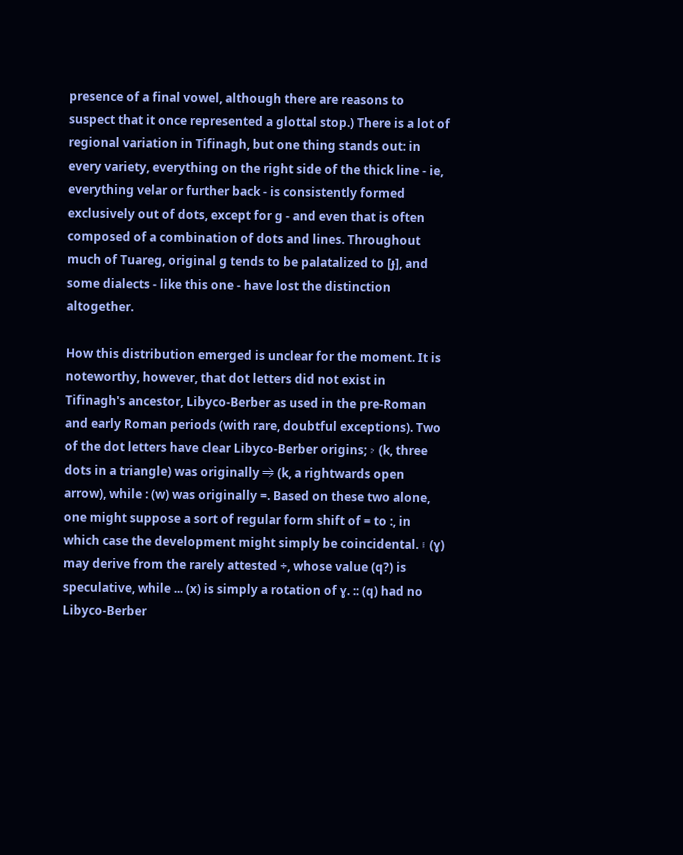presence of a final vowel, although there are reasons to suspect that it once represented a glottal stop.) There is a lot of regional variation in Tifinagh, but one thing stands out: in every variety, everything on the right side of the thick line - ie, everything velar or further back - is consistently formed exclusively out of dots, except for g - and even that is often composed of a combination of dots and lines. Throughout much of Tuareg, original g tends to be palatalized to [ɟ], and some dialects - like this one - have lost the distinction altogether.

How this distribution emerged is unclear for the moment. It is noteworthy, however, that dot letters did not exist in Tifinagh's ancestor, Libyco-Berber as used in the pre-Roman and early Roman periods (with rare, doubtful exceptions). Two of the dot letters have clear Libyco-Berber origins; ⴾ (k, three dots in a triangle) was originally ⥤ (k, a rightwards open arrow), while : (w) was originally =. Based on these two alone, one might suppose a sort of regular form shift of = to :, in which case the development might simply be coincidental. ⵗ (ɣ) may derive from the rarely attested ÷, whose value (q?) is speculative, while ... (x) is simply a rotation of ɣ. :: (q) had no Libyco-Berber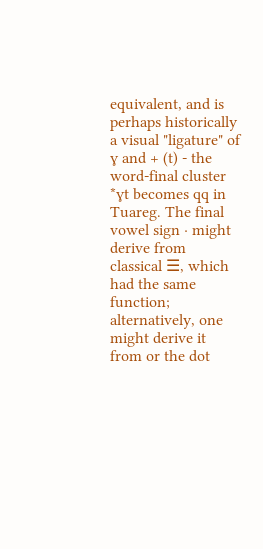equivalent, and is perhaps historically a visual "ligature" of ɣ and + (t) - the word-final cluster *ɣt becomes qq in Tuareg. The final vowel sign · might derive from classical ☰, which had the same function; alternatively, one might derive it from or the dot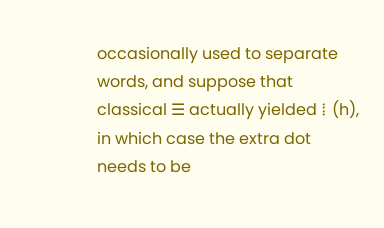occasionally used to separate words, and suppose that classical ☰ actually yielded ⵂ (h), in which case the extra dot needs to be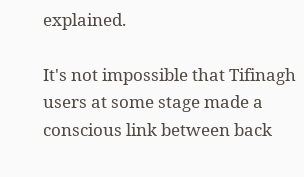explained.

It's not impossible that Tifinagh users at some stage made a conscious link between back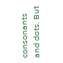consonants and dots. But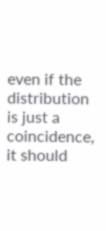even if the distribution is just a coincidence, it should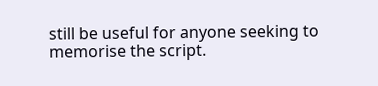still be useful for anyone seeking to memorise the script.